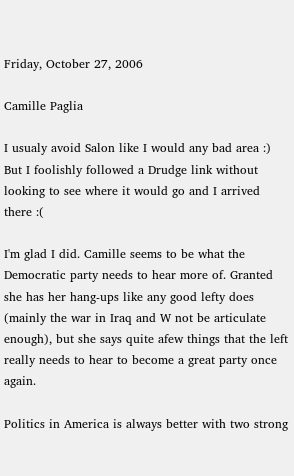Friday, October 27, 2006

Camille Paglia

I usualy avoid Salon like I would any bad area :) But I foolishly followed a Drudge link without looking to see where it would go and I arrived there :(

I'm glad I did. Camille seems to be what the Democratic party needs to hear more of. Granted she has her hang-ups like any good lefty does (mainly the war in Iraq and W not be articulate enough), but she says quite afew things that the left really needs to hear to become a great party once again.

Politics in America is always better with two strong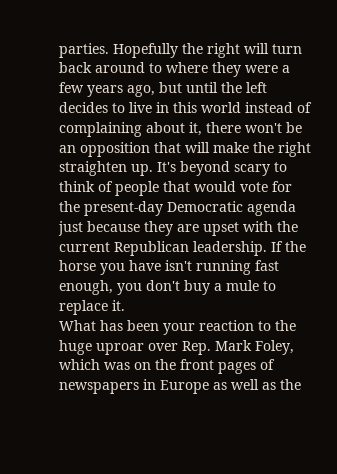parties. Hopefully the right will turn back around to where they were a few years ago, but until the left decides to live in this world instead of complaining about it, there won't be an opposition that will make the right straighten up. It's beyond scary to think of people that would vote for the present-day Democratic agenda just because they are upset with the current Republican leadership. If the horse you have isn't running fast enough, you don't buy a mule to replace it.
What has been your reaction to the huge uproar over Rep. Mark Foley, which was on the front pages of newspapers in Europe as well as the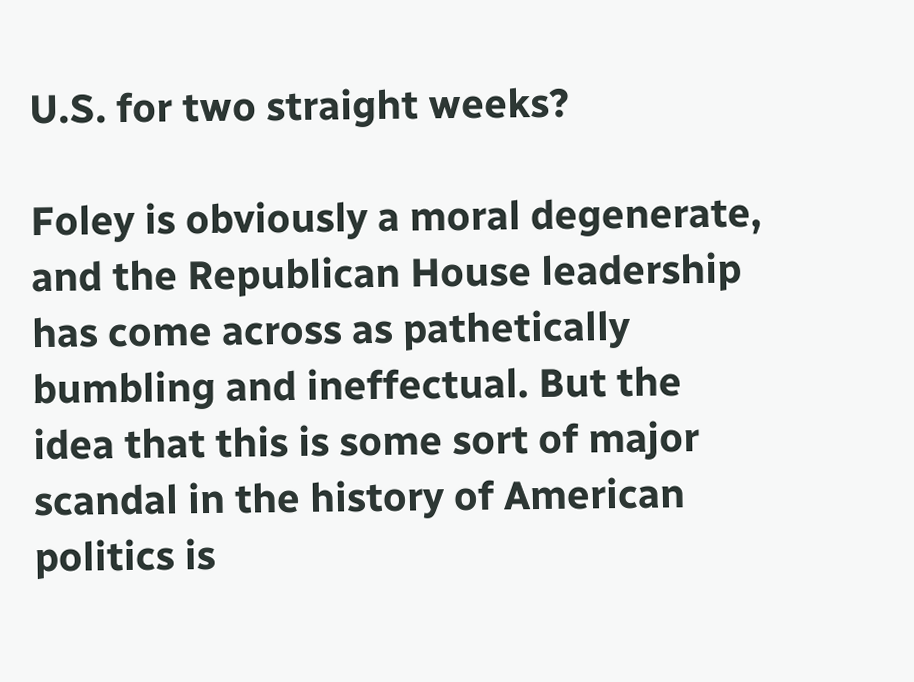U.S. for two straight weeks?

Foley is obviously a moral degenerate, and the Republican House leadership has come across as pathetically bumbling and ineffectual. But the idea that this is some sort of major scandal in the history of American politics is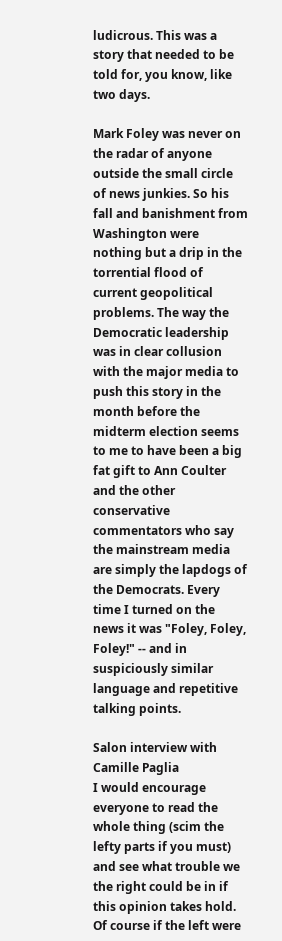ludicrous. This was a story that needed to be told for, you know, like two days.

Mark Foley was never on the radar of anyone outside the small circle of news junkies. So his fall and banishment from Washington were nothing but a drip in the torrential flood of current geopolitical problems. The way the Democratic leadership was in clear collusion with the major media to push this story in the month before the midterm election seems to me to have been a big fat gift to Ann Coulter and the other conservative commentators who say the mainstream media are simply the lapdogs of the Democrats. Every time I turned on the news it was "Foley, Foley, Foley!" -- and in suspiciously similar language and repetitive talking points.

Salon interview with Camille Paglia
I would encourage everyone to read the whole thing (scim the lefty parts if you must) and see what trouble we the right could be in if this opinion takes hold. Of course if the left were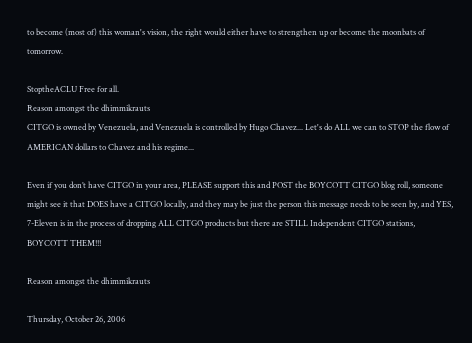to become (most of) this woman's vision, the right would either have to strengthen up or become the moonbats of tomorrow.

StoptheACLU Free for all.
Reason amongst the dhimmikrauts
CITGO is owned by Venezuela, and Venezuela is controlled by Hugo Chavez... Let's do ALL we can to STOP the flow of AMERICAN dollars to Chavez and his regime...

Even if you don’t have CITGO in your area, PLEASE support this and POST the BOYCOTT CITGO blog roll, someone might see it that DOES have a CITGO locally, and they may be just the person this message needs to be seen by, and YES, 7-Eleven is in the process of dropping ALL CITGO products but there are STILL Independent CITGO stations, BOYCOTT THEM!!!

Reason amongst the dhimmikrauts

Thursday, October 26, 2006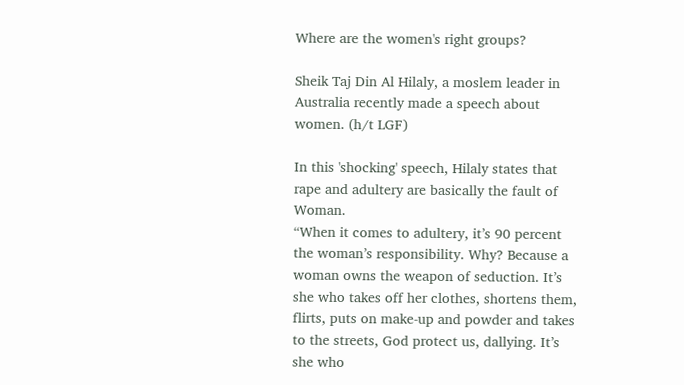Where are the women's right groups?

Sheik Taj Din Al Hilaly, a moslem leader in Australia recently made a speech about women. (h/t LGF)

In this 'shocking' speech, Hilaly states that rape and adultery are basically the fault of Woman.
“When it comes to adultery, it’s 90 percent the woman’s responsibility. Why? Because a woman owns the weapon of seduction. It’s she who takes off her clothes, shortens them, flirts, puts on make-up and powder and takes to the streets, God protect us, dallying. It’s she who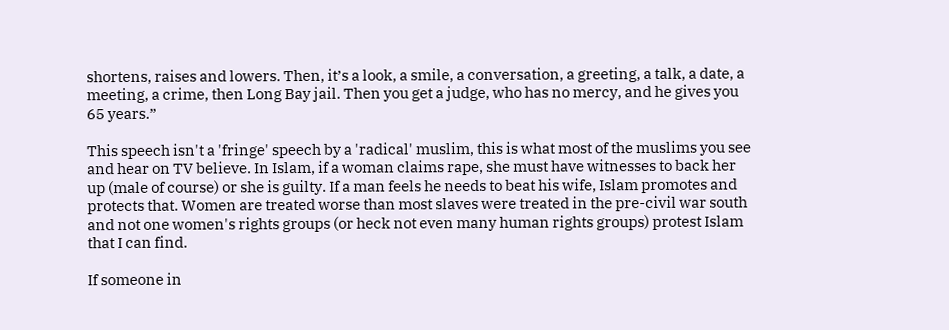shortens, raises and lowers. Then, it’s a look, a smile, a conversation, a greeting, a talk, a date, a meeting, a crime, then Long Bay jail. Then you get a judge, who has no mercy, and he gives you 65 years.”

This speech isn't a 'fringe' speech by a 'radical' muslim, this is what most of the muslims you see and hear on TV believe. In Islam, if a woman claims rape, she must have witnesses to back her up (male of course) or she is guilty. If a man feels he needs to beat his wife, Islam promotes and protects that. Women are treated worse than most slaves were treated in the pre-civil war south and not one women's rights groups (or heck not even many human rights groups) protest Islam that I can find.

If someone in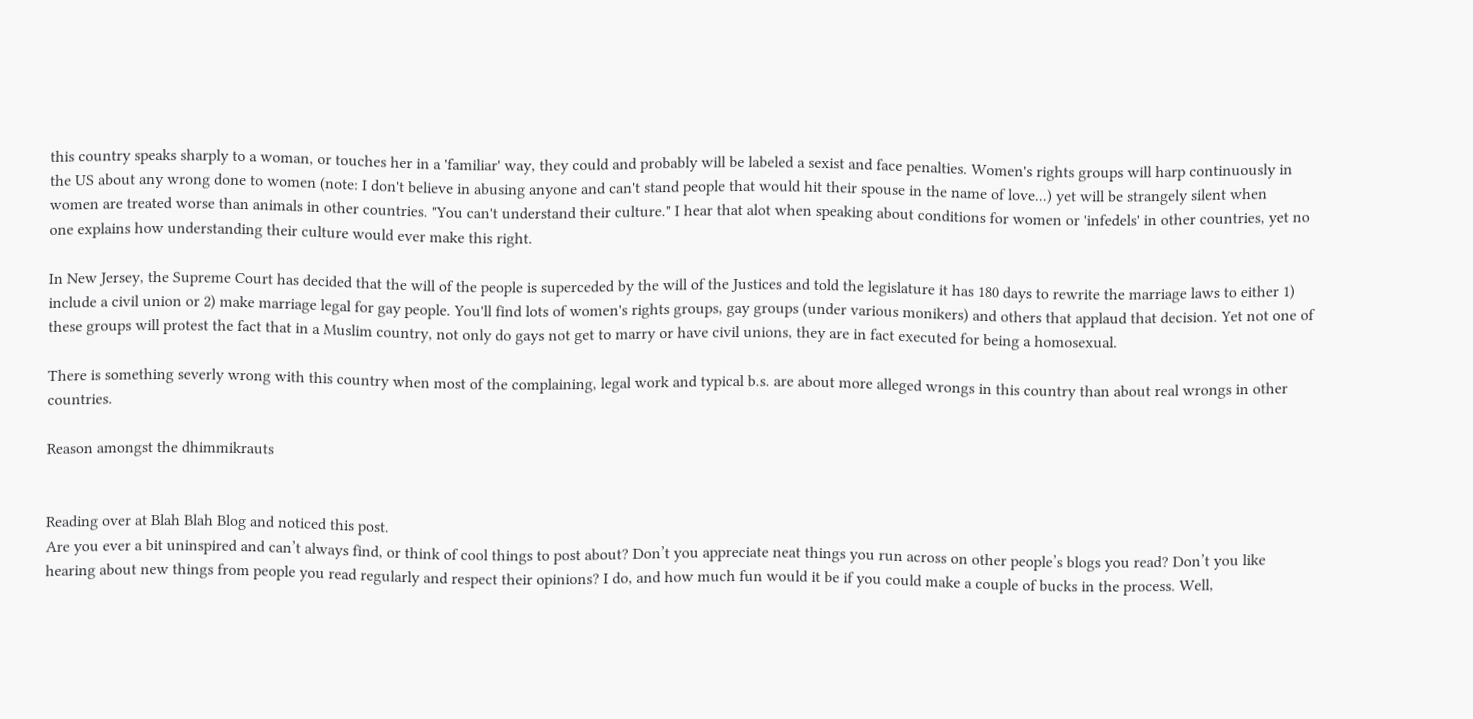this country speaks sharply to a woman, or touches her in a 'familiar' way, they could and probably will be labeled a sexist and face penalties. Women's rights groups will harp continuously in the US about any wrong done to women (note: I don't believe in abusing anyone and can't stand people that would hit their spouse in the name of love...) yet will be strangely silent when women are treated worse than animals in other countries. "You can't understand their culture." I hear that alot when speaking about conditions for women or 'infedels' in other countries, yet no one explains how understanding their culture would ever make this right.

In New Jersey, the Supreme Court has decided that the will of the people is superceded by the will of the Justices and told the legislature it has 180 days to rewrite the marriage laws to either 1) include a civil union or 2) make marriage legal for gay people. You'll find lots of women's rights groups, gay groups (under various monikers) and others that applaud that decision. Yet not one of these groups will protest the fact that in a Muslim country, not only do gays not get to marry or have civil unions, they are in fact executed for being a homosexual.

There is something severly wrong with this country when most of the complaining, legal work and typical b.s. are about more alleged wrongs in this country than about real wrongs in other countries.

Reason amongst the dhimmikrauts


Reading over at Blah Blah Blog and noticed this post.
Are you ever a bit uninspired and can’t always find, or think of cool things to post about? Don’t you appreciate neat things you run across on other people’s blogs you read? Don’t you like hearing about new things from people you read regularly and respect their opinions? I do, and how much fun would it be if you could make a couple of bucks in the process. Well,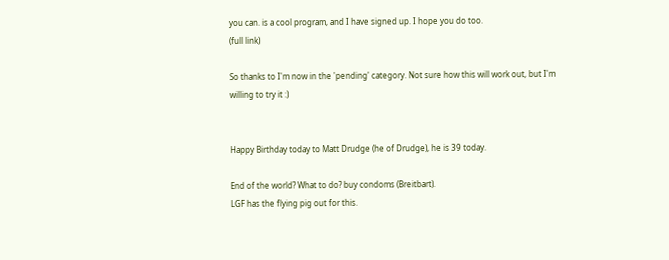you can. is a cool program, and I have signed up. I hope you do too.
(full link)

So thanks to I'm now in the 'pending' category. Not sure how this will work out, but I'm willing to try it :)


Happy Birthday today to Matt Drudge (he of Drudge), he is 39 today.

End of the world? What to do? buy condoms (Breitbart).
LGF has the flying pig out for this.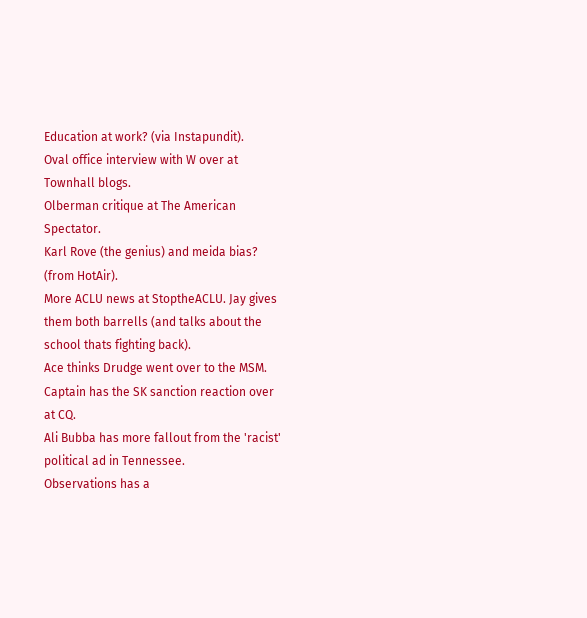Education at work? (via Instapundit).
Oval office interview with W over at Townhall blogs.
Olberman critique at The American Spectator.
Karl Rove (the genius) and meida bias? (from HotAir).
More ACLU news at StoptheACLU. Jay gives them both barrells (and talks about the school thats fighting back).
Ace thinks Drudge went over to the MSM.
Captain has the SK sanction reaction over at CQ.
Ali Bubba has more fallout from the 'racist' political ad in Tennessee.
Observations has a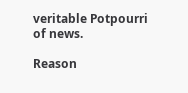veritable Potpourri of news.

Reason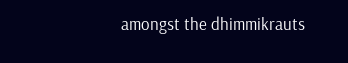amongst the dhimmikrauts